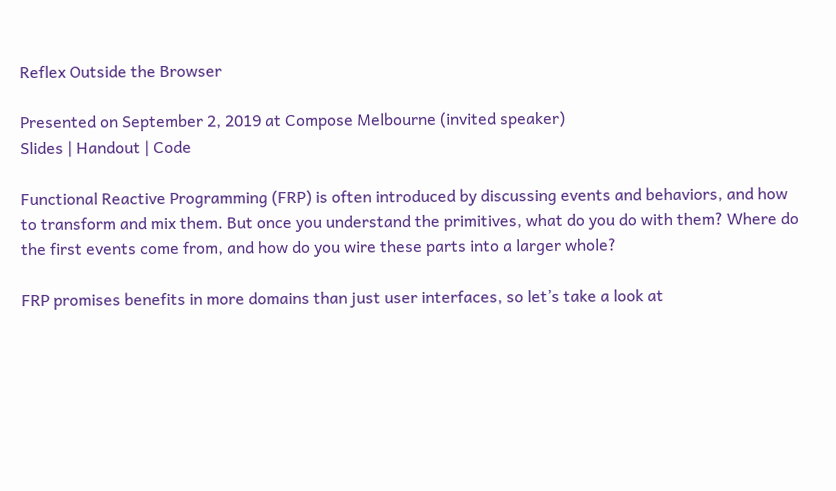Reflex Outside the Browser

Presented on September 2, 2019 at Compose Melbourne (invited speaker)
Slides | Handout | Code

Functional Reactive Programming (FRP) is often introduced by discussing events and behaviors, and how to transform and mix them. But once you understand the primitives, what do you do with them? Where do the first events come from, and how do you wire these parts into a larger whole?

FRP promises benefits in more domains than just user interfaces, so let’s take a look at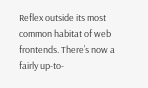Reflex outside its most common habitat of web frontends. There’s now a fairly up-to-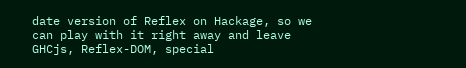date version of Reflex on Hackage, so we can play with it right away and leave GHCjs, Reflex-DOM, special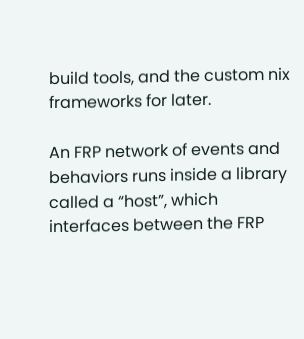build tools, and the custom nix frameworks for later.

An FRP network of events and behaviors runs inside a library called a “host”, which interfaces between the FRP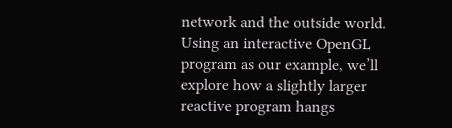network and the outside world. Using an interactive OpenGL program as our example, we’ll explore how a slightly larger reactive program hangs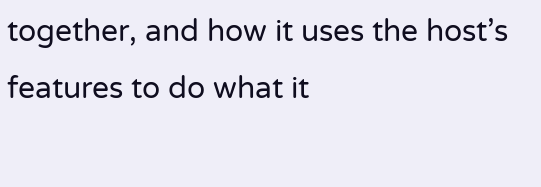together, and how it uses the host’s features to do what it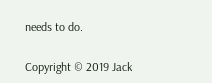needs to do.

Copyright © 2019 Jack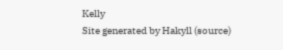Kelly
Site generated by Hakyll (source)